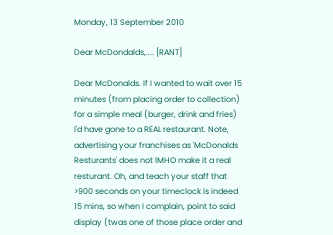Monday, 13 September 2010

Dear McDondalds,.... [RANT]

Dear McDonalds. If I wanted to wait over 15 minutes (from placing order to collection) for a simple meal (burger, drink and fries) I'd have gone to a REAL restaurant. Note, advertising your franchises as 'McDonalds Resturants' does not IMHO make it a real resturant. Oh, and teach your staff that >900 seconds on your timeclock is indeed 15 mins, so when I complain, point to said display (twas one of those place order and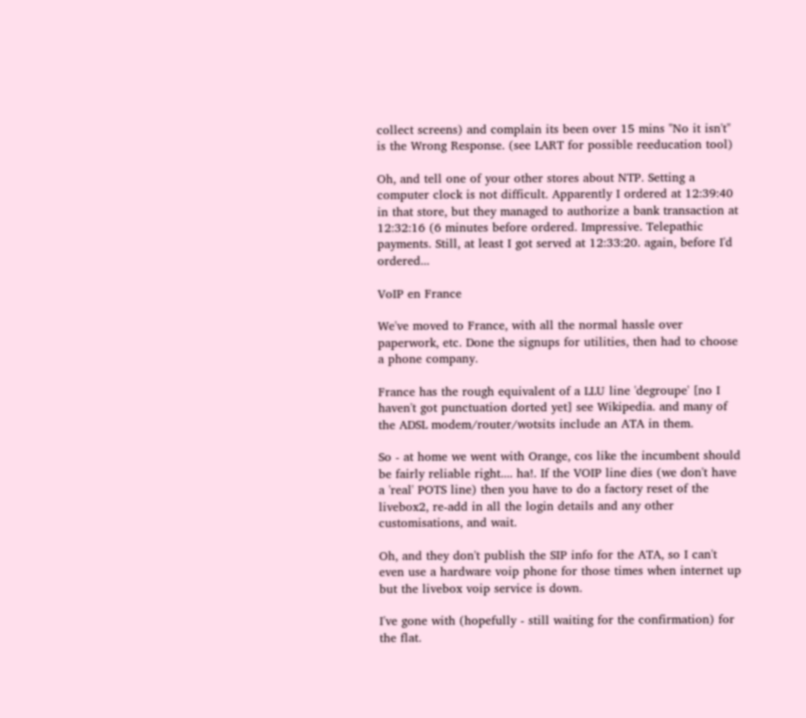collect screens) and complain its been over 15 mins "No it isn't" is the Wrong Response. (see LART for possible reeducation tool)

Oh, and tell one of your other stores about NTP. Setting a computer clock is not difficult. Apparently I ordered at 12:39:40 in that store, but they managed to authorize a bank transaction at 12:32:16 (6 minutes before ordered. Impressive. Telepathic payments. Still, at least I got served at 12:33:20. again, before I'd ordered...

VoIP en France

We've moved to France, with all the normal hassle over paperwork, etc. Done the signups for utilities, then had to choose a phone company.

France has the rough equivalent of a LLU line 'degroupe' [no I haven't got punctuation dorted yet] see Wikipedia. and many of the ADSL modem/router/wotsits include an ATA in them.

So - at home we went with Orange, cos like the incumbent should be fairly reliable right.... ha!. If the VOIP line dies (we don't have a 'real' POTS line) then you have to do a factory reset of the livebox2, re-add in all the login details and any other customisations, and wait.

Oh, and they don't publish the SIP info for the ATA, so I can't even use a hardware voip phone for those times when internet up but the livebox voip service is down.

I've gone with (hopefully - still waiting for the confirmation) for the flat.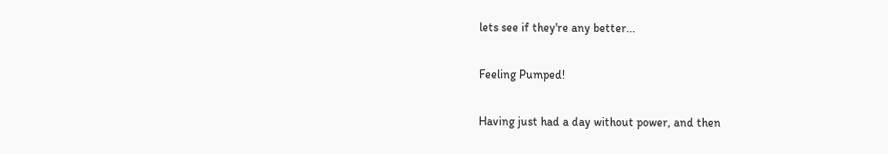lets see if they're any better...

Feeling Pumped!

Having just had a day without power, and then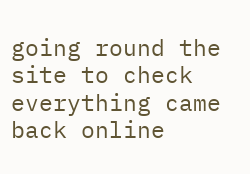going round the site to check everything came back online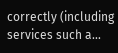correctly (including services such a...